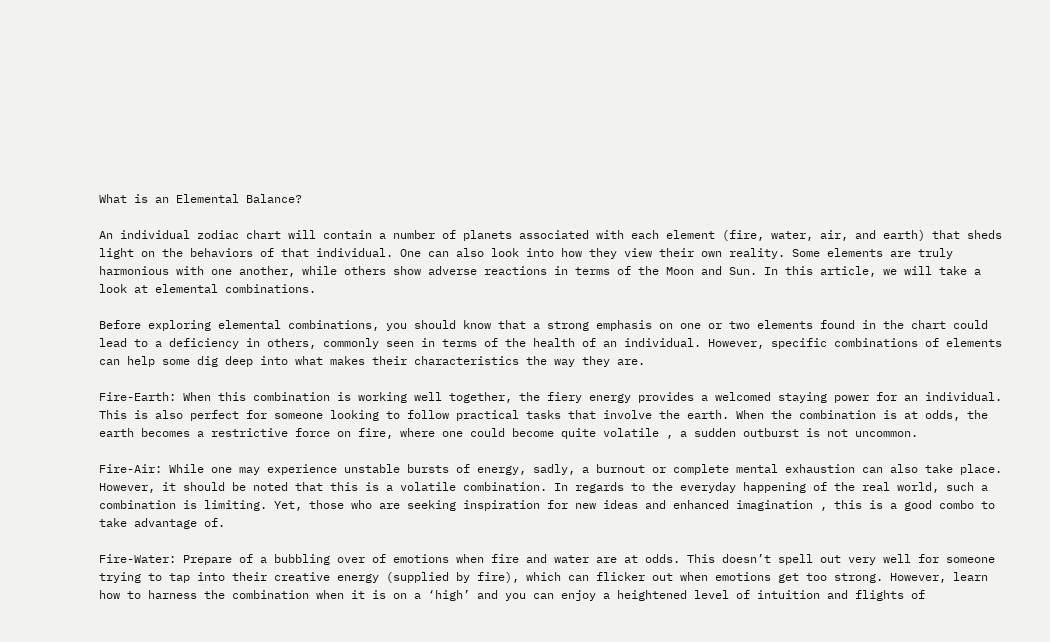What is an Elemental Balance?

An individual zodiac chart will contain a number of planets associated with each element (fire, water, air, and earth) that sheds light on the behaviors of that individual. One can also look into how they view their own reality. Some elements are truly harmonious with one another, while others show adverse reactions in terms of the Moon and Sun. In this article, we will take a look at elemental combinations.

Before exploring elemental combinations, you should know that a strong emphasis on one or two elements found in the chart could lead to a deficiency in others, commonly seen in terms of the health of an individual. However, specific combinations of elements can help some dig deep into what makes their characteristics the way they are.

Fire-Earth: When this combination is working well together, the fiery energy provides a welcomed staying power for an individual. This is also perfect for someone looking to follow practical tasks that involve the earth. When the combination is at odds, the earth becomes a restrictive force on fire, where one could become quite volatile , a sudden outburst is not uncommon.

Fire-Air: While one may experience unstable bursts of energy, sadly, a burnout or complete mental exhaustion can also take place. However, it should be noted that this is a volatile combination. In regards to the everyday happening of the real world, such a combination is limiting. Yet, those who are seeking inspiration for new ideas and enhanced imagination , this is a good combo to take advantage of.

Fire-Water: Prepare of a bubbling over of emotions when fire and water are at odds. This doesn’t spell out very well for someone trying to tap into their creative energy (supplied by fire), which can flicker out when emotions get too strong. However, learn how to harness the combination when it is on a ‘high’ and you can enjoy a heightened level of intuition and flights of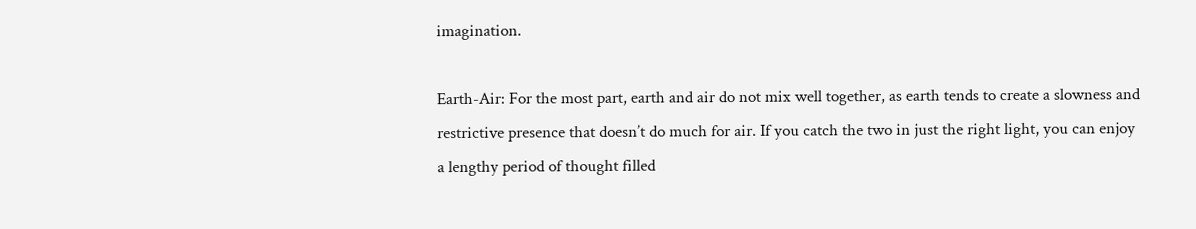imagination.

Earth-Air: For the most part, earth and air do not mix well together, as earth tends to create a slowness and restrictive presence that doesn’t do much for air. If you catch the two in just the right light, you can enjoy a lengthy period of thought filled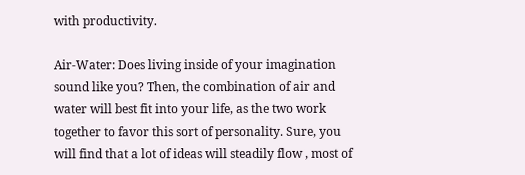with productivity.

Air-Water: Does living inside of your imagination sound like you? Then, the combination of air and water will best fit into your life, as the two work together to favor this sort of personality. Sure, you will find that a lot of ideas will steadily flow , most of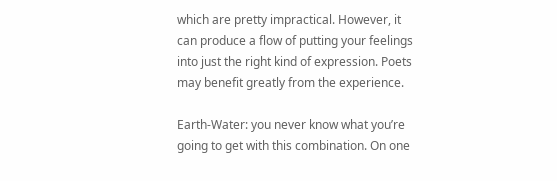which are pretty impractical. However, it can produce a flow of putting your feelings into just the right kind of expression. Poets may benefit greatly from the experience.

Earth-Water: you never know what you’re going to get with this combination. On one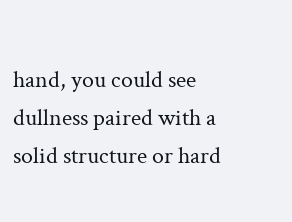hand, you could see dullness paired with a solid structure or hard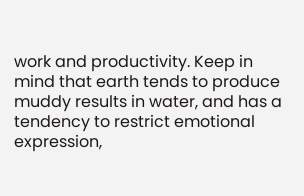work and productivity. Keep in mind that earth tends to produce muddy results in water, and has a tendency to restrict emotional expression,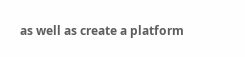as well as create a platform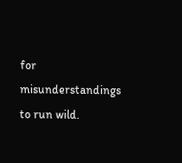for misunderstandings to run wild.